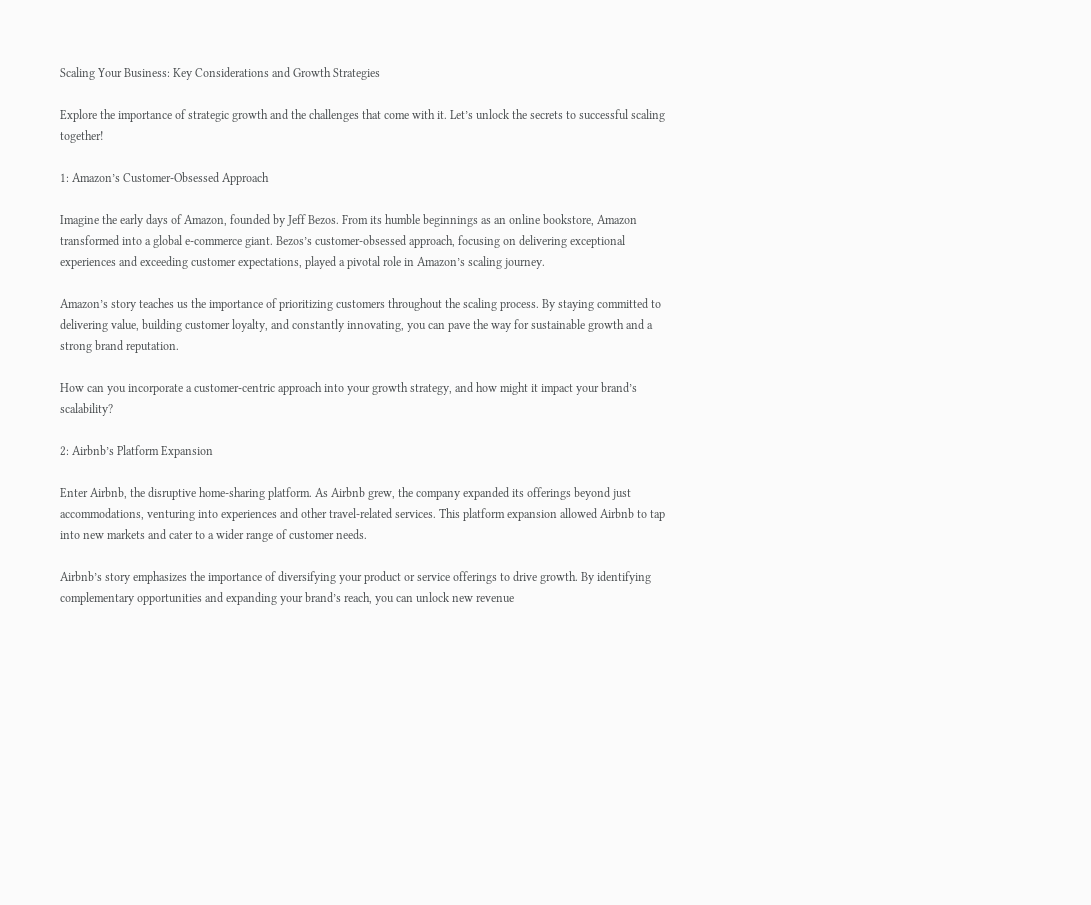Scaling Your Business: Key Considerations and Growth Strategies

Explore the importance of strategic growth and the challenges that come with it. Let’s unlock the secrets to successful scaling together!

1: Amazon’s Customer-Obsessed Approach

Imagine the early days of Amazon, founded by Jeff Bezos. From its humble beginnings as an online bookstore, Amazon transformed into a global e-commerce giant. Bezos’s customer-obsessed approach, focusing on delivering exceptional experiences and exceeding customer expectations, played a pivotal role in Amazon’s scaling journey.

Amazon’s story teaches us the importance of prioritizing customers throughout the scaling process. By staying committed to delivering value, building customer loyalty, and constantly innovating, you can pave the way for sustainable growth and a strong brand reputation.

How can you incorporate a customer-centric approach into your growth strategy, and how might it impact your brand’s scalability?

2: Airbnb’s Platform Expansion

Enter Airbnb, the disruptive home-sharing platform. As Airbnb grew, the company expanded its offerings beyond just accommodations, venturing into experiences and other travel-related services. This platform expansion allowed Airbnb to tap into new markets and cater to a wider range of customer needs.

Airbnb’s story emphasizes the importance of diversifying your product or service offerings to drive growth. By identifying complementary opportunities and expanding your brand’s reach, you can unlock new revenue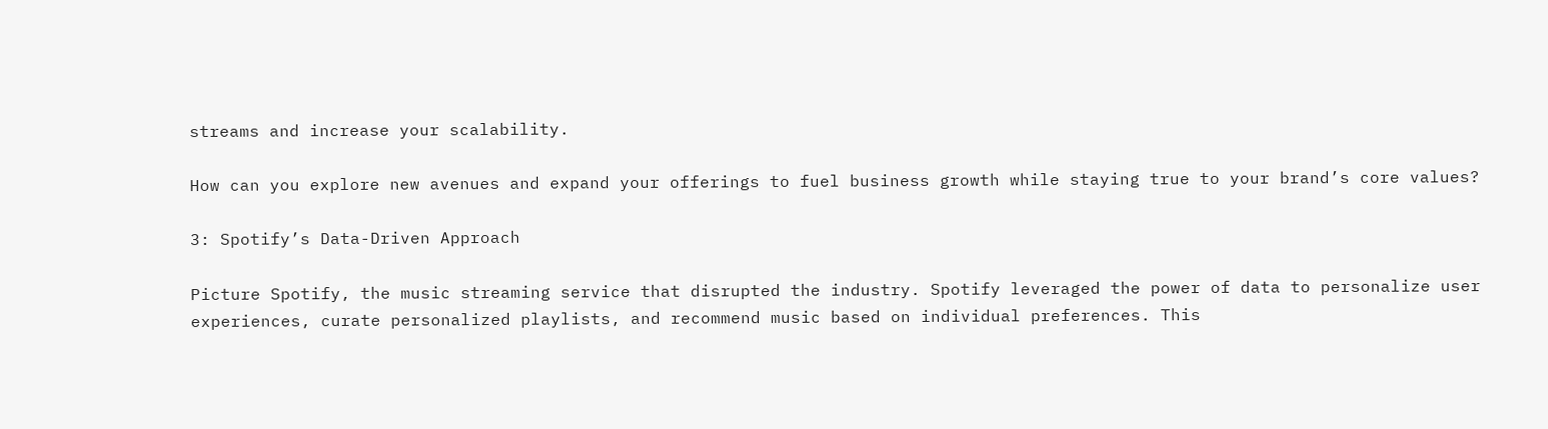streams and increase your scalability.

How can you explore new avenues and expand your offerings to fuel business growth while staying true to your brand’s core values?

3: Spotify’s Data-Driven Approach

Picture Spotify, the music streaming service that disrupted the industry. Spotify leveraged the power of data to personalize user experiences, curate personalized playlists, and recommend music based on individual preferences. This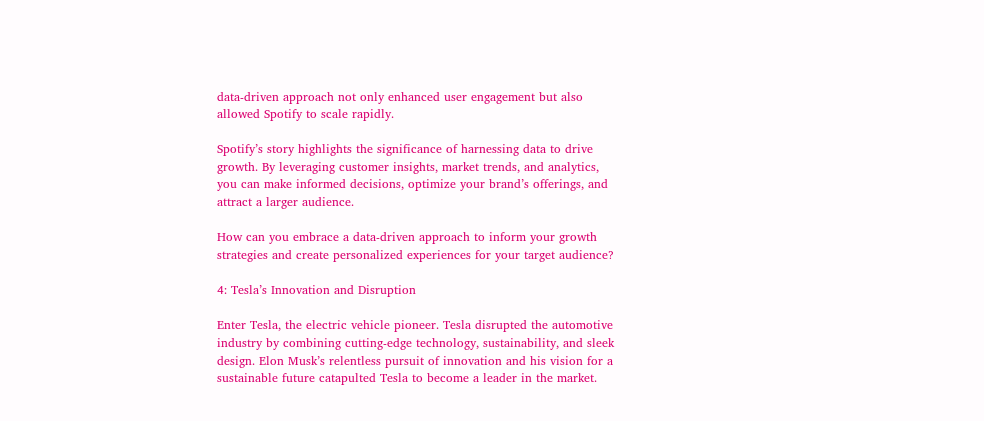data-driven approach not only enhanced user engagement but also allowed Spotify to scale rapidly.

Spotify’s story highlights the significance of harnessing data to drive growth. By leveraging customer insights, market trends, and analytics, you can make informed decisions, optimize your brand’s offerings, and attract a larger audience.

How can you embrace a data-driven approach to inform your growth strategies and create personalized experiences for your target audience?

4: Tesla’s Innovation and Disruption

Enter Tesla, the electric vehicle pioneer. Tesla disrupted the automotive industry by combining cutting-edge technology, sustainability, and sleek design. Elon Musk’s relentless pursuit of innovation and his vision for a sustainable future catapulted Tesla to become a leader in the market.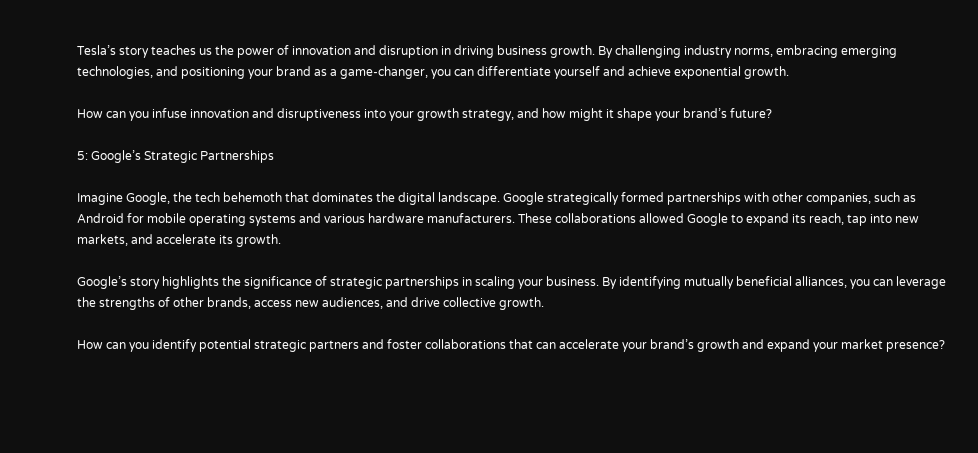Tesla’s story teaches us the power of innovation and disruption in driving business growth. By challenging industry norms, embracing emerging technologies, and positioning your brand as a game-changer, you can differentiate yourself and achieve exponential growth.

How can you infuse innovation and disruptiveness into your growth strategy, and how might it shape your brand’s future?

5: Google’s Strategic Partnerships

Imagine Google, the tech behemoth that dominates the digital landscape. Google strategically formed partnerships with other companies, such as Android for mobile operating systems and various hardware manufacturers. These collaborations allowed Google to expand its reach, tap into new markets, and accelerate its growth.

Google’s story highlights the significance of strategic partnerships in scaling your business. By identifying mutually beneficial alliances, you can leverage the strengths of other brands, access new audiences, and drive collective growth.

How can you identify potential strategic partners and foster collaborations that can accelerate your brand’s growth and expand your market presence?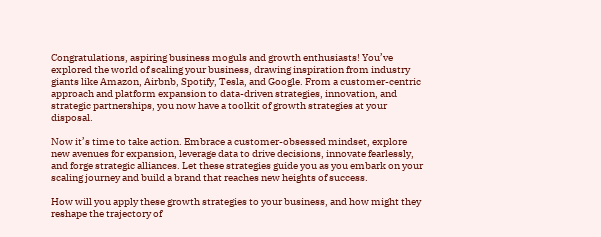Congratulations, aspiring business moguls and growth enthusiasts! You’ve explored the world of scaling your business, drawing inspiration from industry giants like Amazon, Airbnb, Spotify, Tesla, and Google. From a customer-centric approach and platform expansion to data-driven strategies, innovation, and strategic partnerships, you now have a toolkit of growth strategies at your disposal.

Now it’s time to take action. Embrace a customer-obsessed mindset, explore new avenues for expansion, leverage data to drive decisions, innovate fearlessly, and forge strategic alliances. Let these strategies guide you as you embark on your scaling journey and build a brand that reaches new heights of success.

How will you apply these growth strategies to your business, and how might they reshape the trajectory of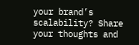your brand’s scalability? Share your thoughts and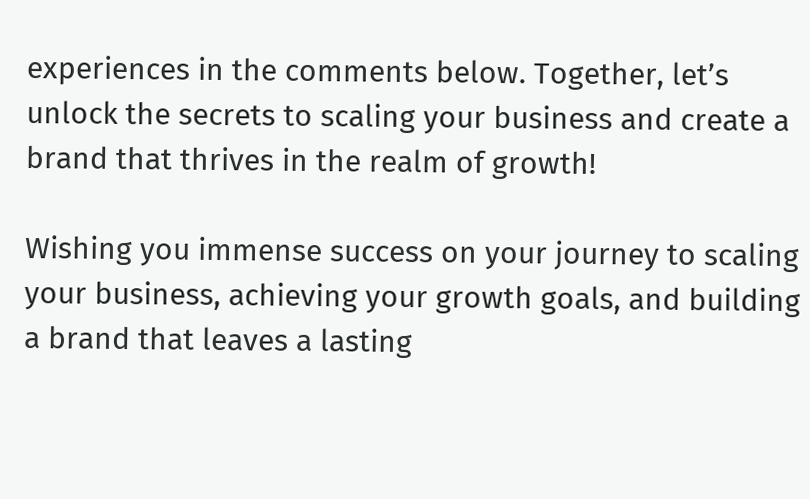experiences in the comments below. Together, let’s unlock the secrets to scaling your business and create a brand that thrives in the realm of growth!

Wishing you immense success on your journey to scaling your business, achieving your growth goals, and building a brand that leaves a lasting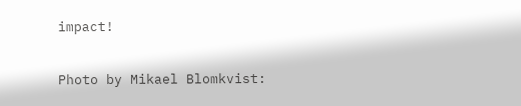impact!

Photo by Mikael Blomkvist: